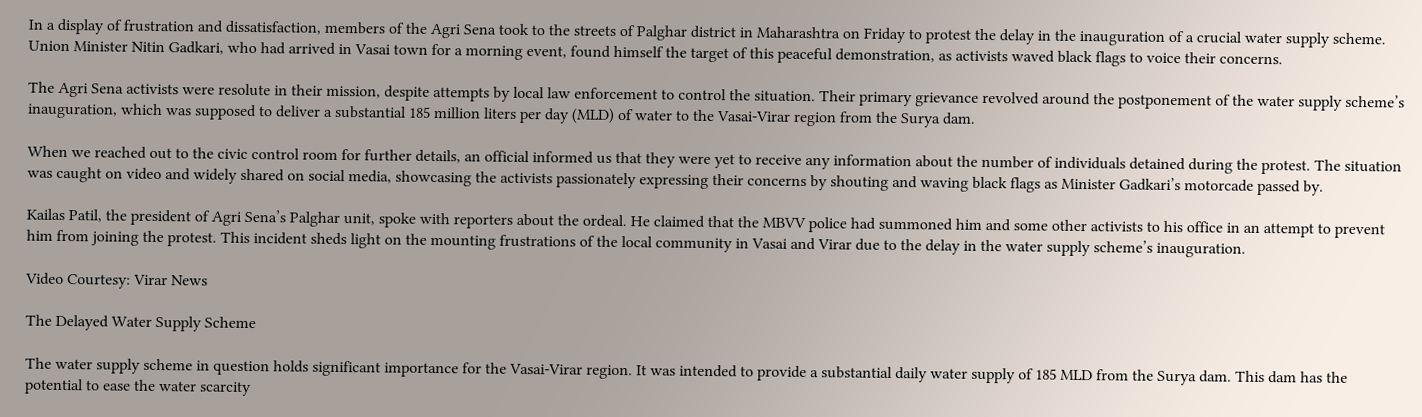In a display of frustration and dissatisfaction, members of the Agri Sena took to the streets of Palghar district in Maharashtra on Friday to protest the delay in the inauguration of a crucial water supply scheme. Union Minister Nitin Gadkari, who had arrived in Vasai town for a morning event, found himself the target of this peaceful demonstration, as activists waved black flags to voice their concerns.

The Agri Sena activists were resolute in their mission, despite attempts by local law enforcement to control the situation. Their primary grievance revolved around the postponement of the water supply scheme’s inauguration, which was supposed to deliver a substantial 185 million liters per day (MLD) of water to the Vasai-Virar region from the Surya dam.

When we reached out to the civic control room for further details, an official informed us that they were yet to receive any information about the number of individuals detained during the protest. The situation was caught on video and widely shared on social media, showcasing the activists passionately expressing their concerns by shouting and waving black flags as Minister Gadkari’s motorcade passed by.

Kailas Patil, the president of Agri Sena’s Palghar unit, spoke with reporters about the ordeal. He claimed that the MBVV police had summoned him and some other activists to his office in an attempt to prevent him from joining the protest. This incident sheds light on the mounting frustrations of the local community in Vasai and Virar due to the delay in the water supply scheme’s inauguration.

Video Courtesy: Virar News

The Delayed Water Supply Scheme

The water supply scheme in question holds significant importance for the Vasai-Virar region. It was intended to provide a substantial daily water supply of 185 MLD from the Surya dam. This dam has the potential to ease the water scarcity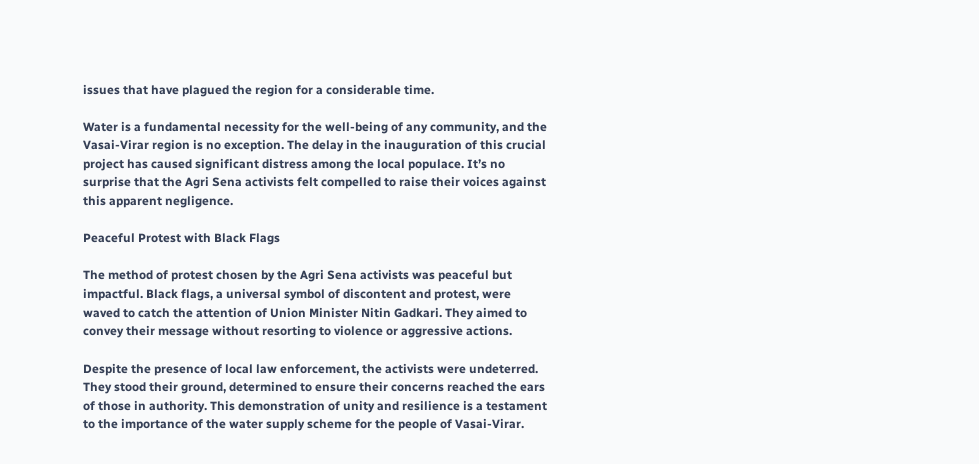issues that have plagued the region for a considerable time.

Water is a fundamental necessity for the well-being of any community, and the Vasai-Virar region is no exception. The delay in the inauguration of this crucial project has caused significant distress among the local populace. It’s no surprise that the Agri Sena activists felt compelled to raise their voices against this apparent negligence.

Peaceful Protest with Black Flags

The method of protest chosen by the Agri Sena activists was peaceful but impactful. Black flags, a universal symbol of discontent and protest, were waved to catch the attention of Union Minister Nitin Gadkari. They aimed to convey their message without resorting to violence or aggressive actions.

Despite the presence of local law enforcement, the activists were undeterred. They stood their ground, determined to ensure their concerns reached the ears of those in authority. This demonstration of unity and resilience is a testament to the importance of the water supply scheme for the people of Vasai-Virar.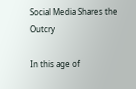Social Media Shares the Outcry

In this age of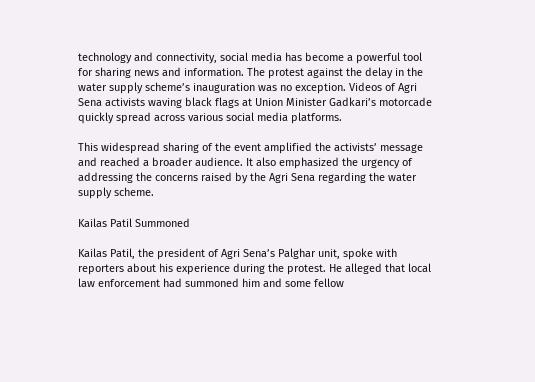technology and connectivity, social media has become a powerful tool for sharing news and information. The protest against the delay in the water supply scheme’s inauguration was no exception. Videos of Agri Sena activists waving black flags at Union Minister Gadkari’s motorcade quickly spread across various social media platforms.

This widespread sharing of the event amplified the activists’ message and reached a broader audience. It also emphasized the urgency of addressing the concerns raised by the Agri Sena regarding the water supply scheme.

Kailas Patil Summoned

Kailas Patil, the president of Agri Sena’s Palghar unit, spoke with reporters about his experience during the protest. He alleged that local law enforcement had summoned him and some fellow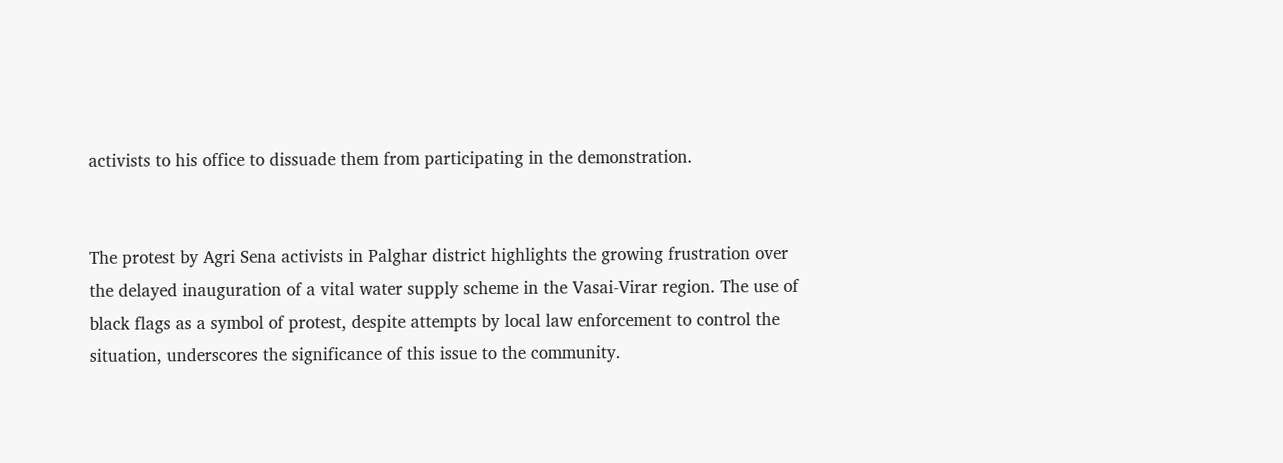activists to his office to dissuade them from participating in the demonstration.


The protest by Agri Sena activists in Palghar district highlights the growing frustration over the delayed inauguration of a vital water supply scheme in the Vasai-Virar region. The use of black flags as a symbol of protest, despite attempts by local law enforcement to control the situation, underscores the significance of this issue to the community.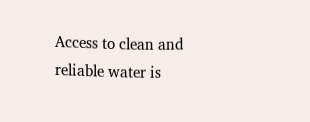Access to clean and reliable water is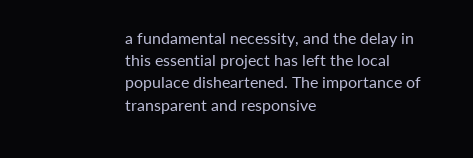a fundamental necessity, and the delay in this essential project has left the local populace disheartened. The importance of transparent and responsive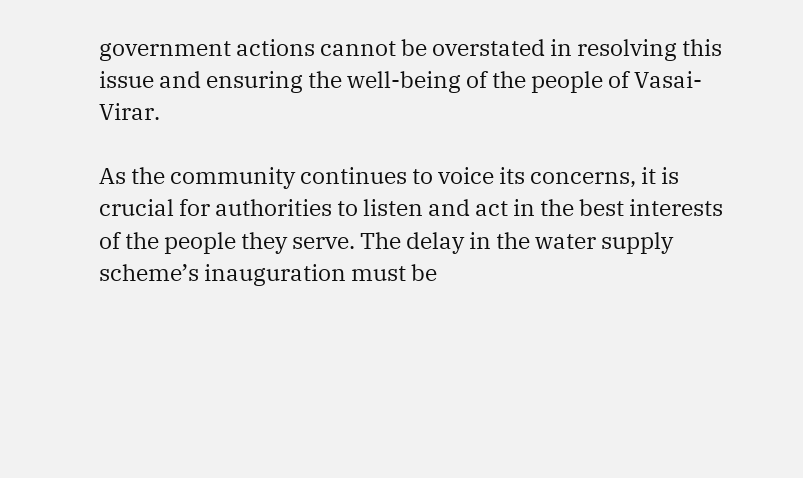government actions cannot be overstated in resolving this issue and ensuring the well-being of the people of Vasai-Virar.

As the community continues to voice its concerns, it is crucial for authorities to listen and act in the best interests of the people they serve. The delay in the water supply scheme’s inauguration must be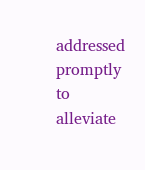addressed promptly to alleviate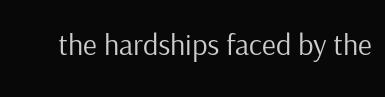the hardships faced by the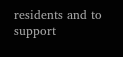residents and to support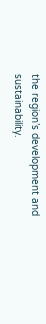the region’s development and sustainability.